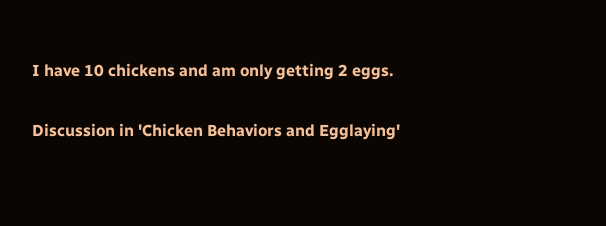I have 10 chickens and am only getting 2 eggs.

Discussion in 'Chicken Behaviors and Egglaying'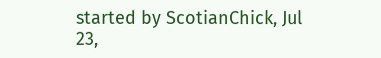started by ScotianChick, Jul 23,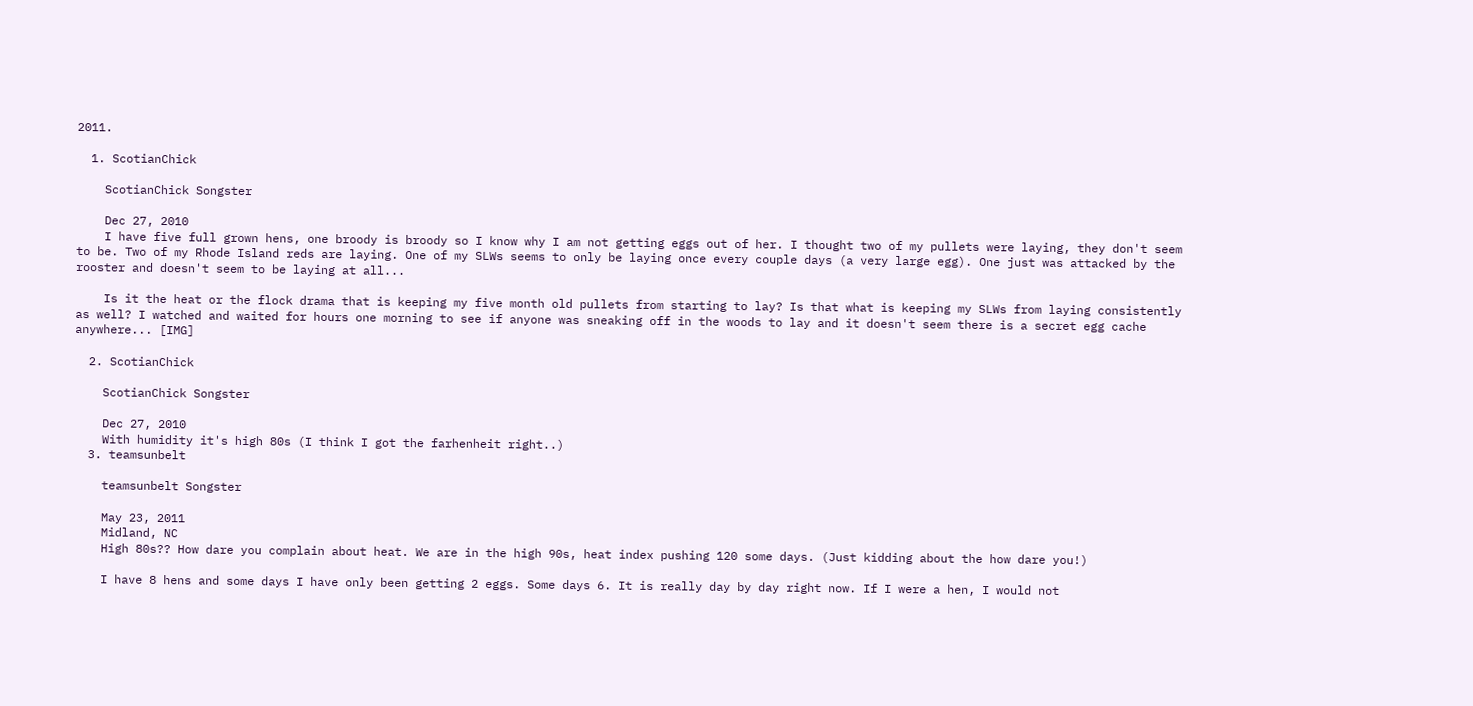2011.

  1. ScotianChick

    ScotianChick Songster

    Dec 27, 2010
    I have five full grown hens, one broody is broody so I know why I am not getting eggs out of her. I thought two of my pullets were laying, they don't seem to be. Two of my Rhode Island reds are laying. One of my SLWs seems to only be laying once every couple days (a very large egg). One just was attacked by the rooster and doesn't seem to be laying at all...

    Is it the heat or the flock drama that is keeping my five month old pullets from starting to lay? Is that what is keeping my SLWs from laying consistently as well? I watched and waited for hours one morning to see if anyone was sneaking off in the woods to lay and it doesn't seem there is a secret egg cache anywhere... [IMG]

  2. ScotianChick

    ScotianChick Songster

    Dec 27, 2010
    With humidity it's high 80s (I think I got the farhenheit right..)
  3. teamsunbelt

    teamsunbelt Songster

    May 23, 2011
    Midland, NC
    High 80s?? How dare you complain about heat. We are in the high 90s, heat index pushing 120 some days. (Just kidding about the how dare you!)

    I have 8 hens and some days I have only been getting 2 eggs. Some days 6. It is really day by day right now. If I were a hen, I would not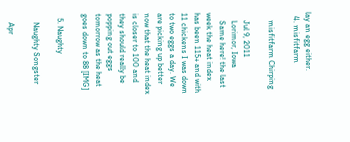lay an egg either.
  4. misfitfarm

    misfitfarm Chirping

    Jul 9, 2011
    Lorimor, Iowa
    Same here! the last week the heat index has been 115+ and with 11 chickens I was down to two eggs a day. We are picking up better now that the heat index is closer to 100 and they should really be popping out eggs tomorrow as the heat goes down to 88 [IMG]

  5. Naughty

    Naughty Songster

    Apr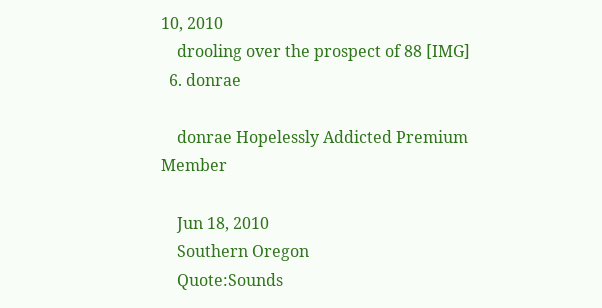10, 2010
    drooling over the prospect of 88 [IMG]
  6. donrae

    donrae Hopelessly Addicted Premium Member

    Jun 18, 2010
    Southern Oregon
    Quote:Sounds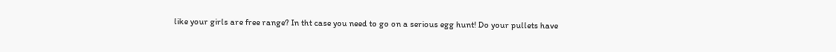like your girls are free range? In tht case you need to go on a serious egg hunt! Do your pullets have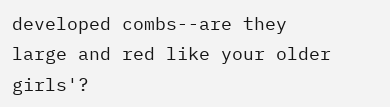developed combs--are they large and red like your older girls'?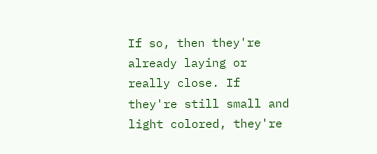If so, then they're already laying or really close. If they're still small and light colored, they're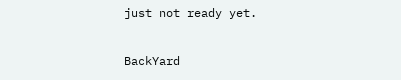just not ready yet.

BackYard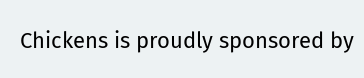Chickens is proudly sponsored by